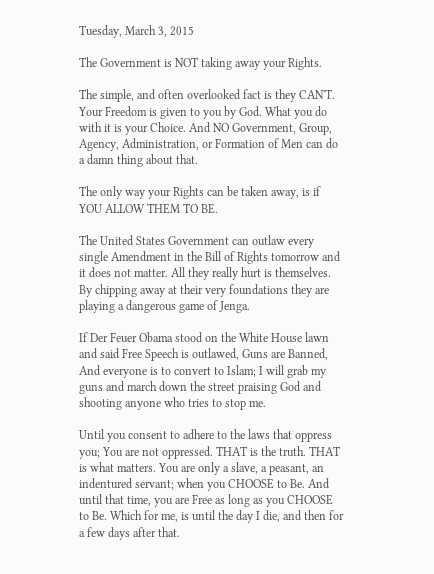Tuesday, March 3, 2015

The Government is NOT taking away your Rights.

The simple, and often overlooked fact is they CAN'T. Your Freedom is given to you by God. What you do with it is your Choice. And NO Government, Group, Agency, Administration, or Formation of Men can do a damn thing about that.

The only way your Rights can be taken away, is if YOU ALLOW THEM TO BE.

The United States Government can outlaw every single Amendment in the Bill of Rights tomorrow and it does not matter. All they really hurt is themselves. By chipping away at their very foundations they are playing a dangerous game of Jenga.

If Der Feuer Obama stood on the White House lawn and said Free Speech is outlawed, Guns are Banned, And everyone is to convert to Islam; I will grab my guns and march down the street praising God and shooting anyone who tries to stop me.

Until you consent to adhere to the laws that oppress you; You are not oppressed. THAT is the truth. THAT is what matters. You are only a slave, a peasant, an indentured servant; when you CHOOSE to Be. And until that time, you are Free as long as you CHOOSE to Be. Which for me, is until the day I die, and then for a few days after that.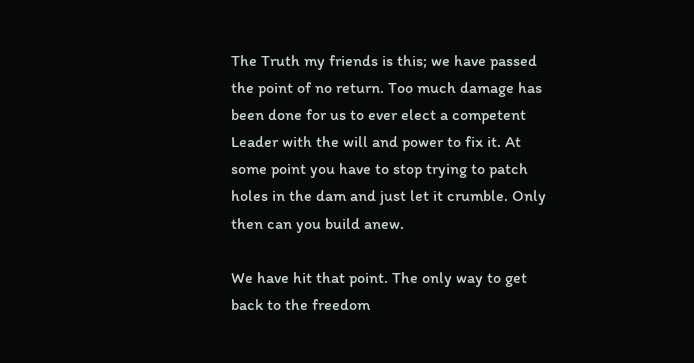The Truth my friends is this; we have passed the point of no return. Too much damage has been done for us to ever elect a competent Leader with the will and power to fix it. At some point you have to stop trying to patch holes in the dam and just let it crumble. Only then can you build anew.

We have hit that point. The only way to get back to the freedom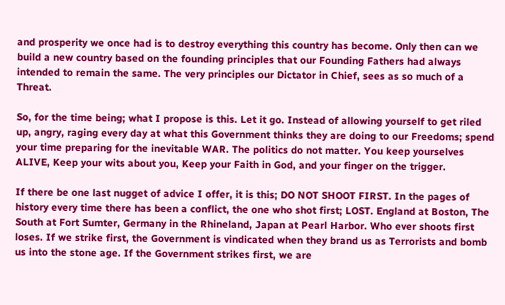and prosperity we once had is to destroy everything this country has become. Only then can we build a new country based on the founding principles that our Founding Fathers had always intended to remain the same. The very principles our Dictator in Chief, sees as so much of a Threat.

So, for the time being; what I propose is this. Let it go. Instead of allowing yourself to get riled up, angry, raging every day at what this Government thinks they are doing to our Freedoms; spend your time preparing for the inevitable WAR. The politics do not matter. You keep yourselves ALIVE, Keep your wits about you, Keep your Faith in God, and your finger on the trigger.

If there be one last nugget of advice I offer, it is this; DO NOT SHOOT FIRST. In the pages of history every time there has been a conflict, the one who shot first; LOST. England at Boston, The South at Fort Sumter, Germany in the Rhineland, Japan at Pearl Harbor. Who ever shoots first loses. If we strike first, the Government is vindicated when they brand us as Terrorists and bomb us into the stone age. If the Government strikes first, we are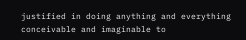justified in doing anything and everything conceivable and imaginable to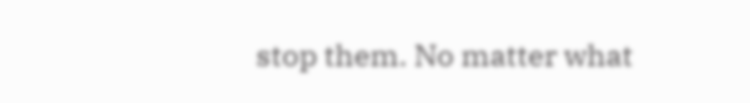stop them. No matter what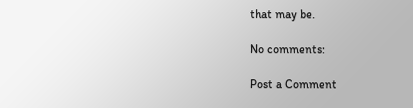that may be.

No comments:

Post a Comment